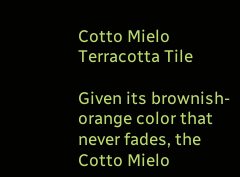Cotto Mielo Terracotta Tile

Given its brownish-orange color that never fades, the Cotto Mielo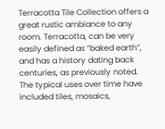Terracotta Tile Collection offers a great rustic ambiance to any room. Terracotta, can be very easily defined as “baked earth”, and has a history dating back centuries, as previously noted. The typical uses over time have included tiles, mosaics,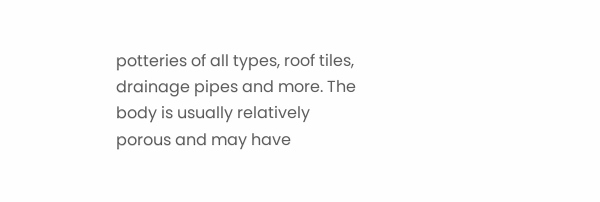potteries of all types, roof tiles, drainage pipes and more. The body is usually relatively porous and may have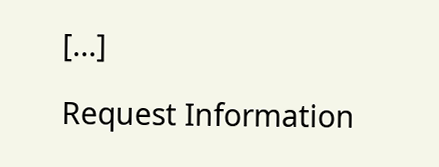[...]

Request Information